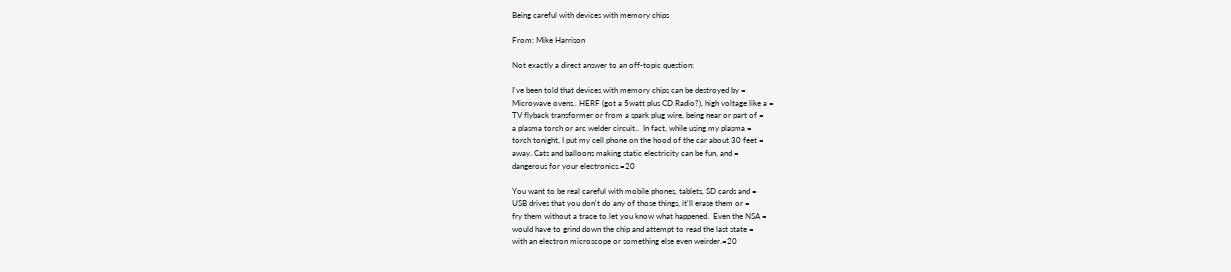Being careful with devices with memory chips

From: Mike Harrison

Not exactly a direct answer to an off-topic question:

I've been told that devices with memory chips can be destroyed by =
Microwave ovens.. HERF (got a 5watt plus CD Radio?), high voltage like a =
TV flyback transformer or from a spark plug wire, being near or part of =
a plasma torch or arc welder circuit..  In fact, while using my plasma =
torch tonight, I put my cell phone on the hood of the car about 30 feet =
away. Cats and balloons making static electricity can be fun, and =
dangerous for your electronics.=20

You want to be real careful with mobile phones, tablets, SD cards and =
USB drives that you don't do any of those things, it'll erase them or =
fry them without a trace to let you know what happened.  Even the NSA =
would have to grind down the chip and attempt to read the last state =
with an electron microscope or something else even weirder.=20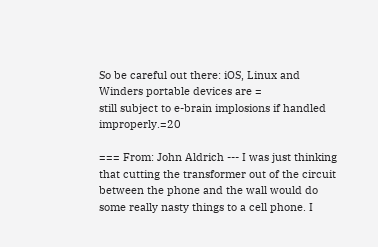So be careful out there: iOS, Linux and Winders portable devices are =
still subject to e-brain implosions if handled improperly.=20

=== From: John Aldrich --- I was just thinking that cutting the transformer out of the circuit between the phone and the wall would do some really nasty things to a cell phone. I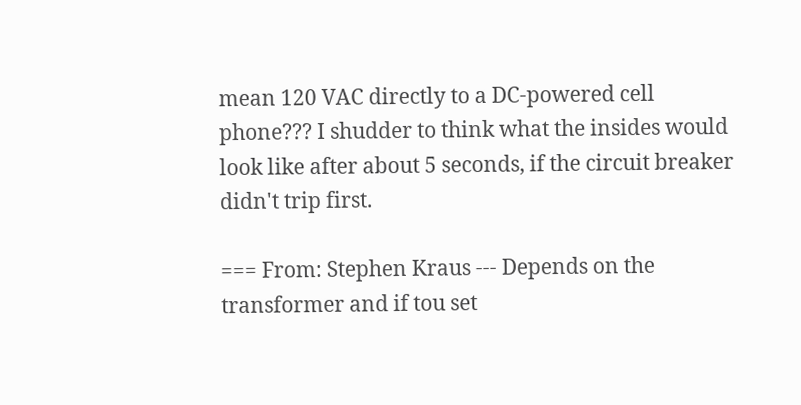mean 120 VAC directly to a DC-powered cell phone??? I shudder to think what the insides would look like after about 5 seconds, if the circuit breaker didn't trip first.

=== From: Stephen Kraus --- Depends on the transformer and if tou set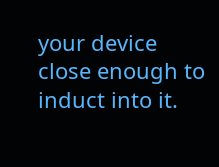your device close enough to induct into it.